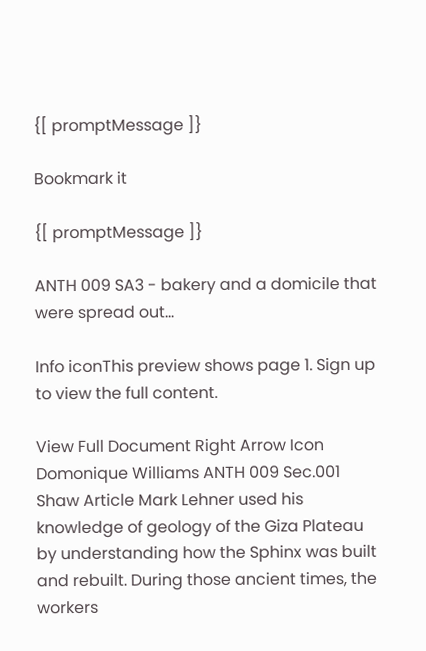{[ promptMessage ]}

Bookmark it

{[ promptMessage ]}

ANTH 009 SA3 - bakery and a domicile that were spread out...

Info iconThis preview shows page 1. Sign up to view the full content.

View Full Document Right Arrow Icon
Domonique Williams ANTH 009 Sec.001 Shaw Article Mark Lehner used his knowledge of geology of the Giza Plateau by understanding how the Sphinx was built and rebuilt. During those ancient times, the workers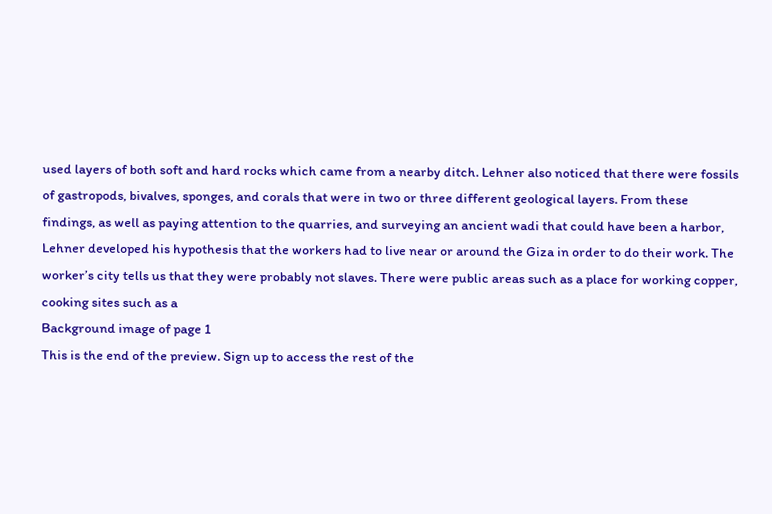used layers of both soft and hard rocks which came from a nearby ditch. Lehner also noticed that there were fossils of gastropods, bivalves, sponges, and corals that were in two or three different geological layers. From these findings, as well as paying attention to the quarries, and surveying an ancient wadi that could have been a harbor, Lehner developed his hypothesis that the workers had to live near or around the Giza in order to do their work. The worker’s city tells us that they were probably not slaves. There were public areas such as a place for working copper, cooking sites such as a
Background image of page 1
This is the end of the preview. Sign up to access the rest of the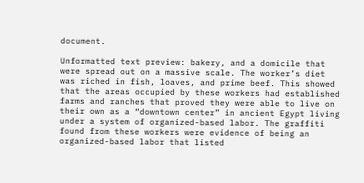document.

Unformatted text preview: bakery, and a domicile that were spread out on a massive scale. The worker’s diet was riched in fish, loaves, and prime beef. This showed that the areas occupied by these workers had established farms and ranches that proved they were able to live on their own as a “downtown center” in ancient Egypt living under a system of organized-based labor. The graffiti found from these workers were evidence of being an organized-based labor that listed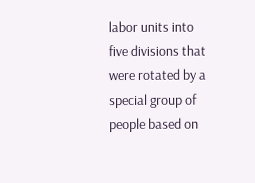labor units into five divisions that were rotated by a special group of people based on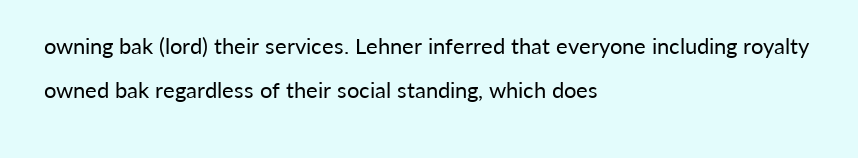owning bak (lord) their services. Lehner inferred that everyone including royalty owned bak regardless of their social standing, which does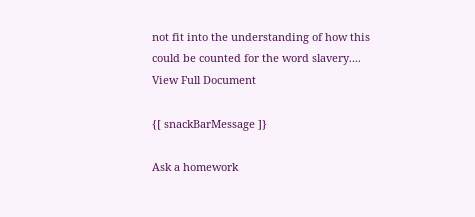not fit into the understanding of how this could be counted for the word slavery....
View Full Document

{[ snackBarMessage ]}

Ask a homework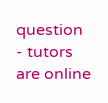question - tutors are online